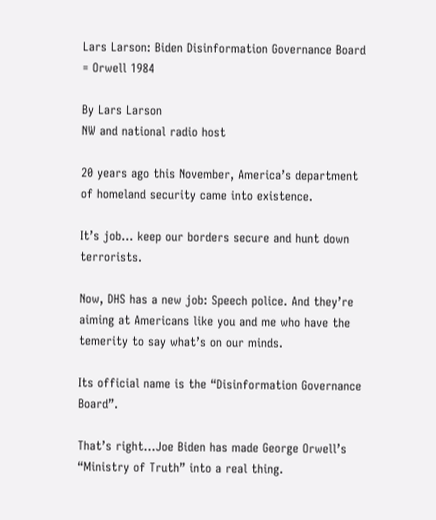Lars Larson: Biden Disinformation Governance Board = Orwell 1984

By Lars Larson
NW and national radio host

20 years ago this November, America’s department of homeland security came into existence.

It’s job… keep our borders secure and hunt down terrorists.

Now, DHS has a new job: Speech police. And they’re aiming at Americans like you and me who have the temerity to say what’s on our minds.

Its official name is the “Disinformation Governance Board”.

That’s right…Joe Biden has made George Orwell’s “Ministry of Truth” into a real thing.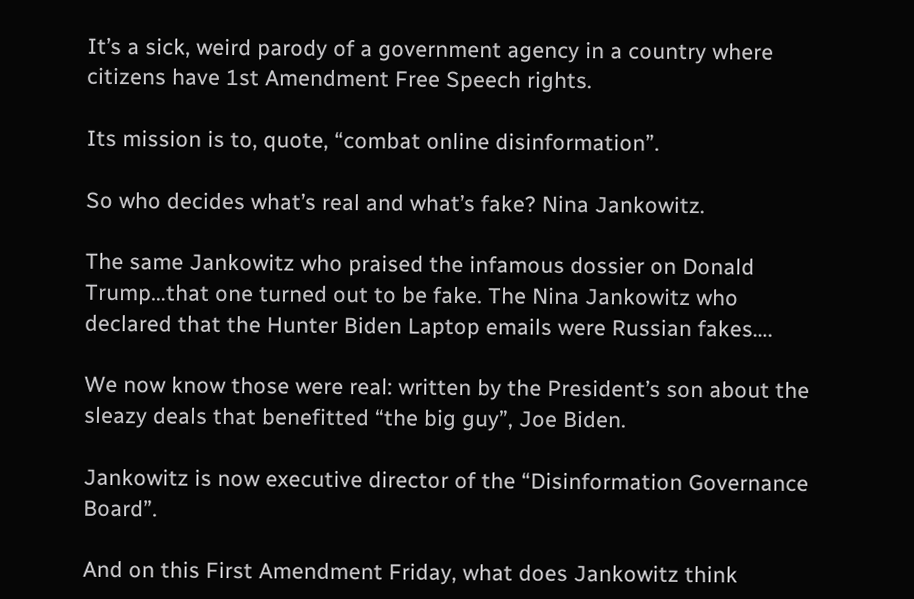It’s a sick, weird parody of a government agency in a country where citizens have 1st Amendment Free Speech rights.

Its mission is to, quote, “combat online disinformation”.

So who decides what’s real and what’s fake? Nina Jankowitz.

The same Jankowitz who praised the infamous dossier on Donald Trump…that one turned out to be fake. The Nina Jankowitz who declared that the Hunter Biden Laptop emails were Russian fakes….

We now know those were real: written by the President’s son about the sleazy deals that benefitted “the big guy”, Joe Biden.

Jankowitz is now executive director of the “Disinformation Governance Board”.

And on this First Amendment Friday, what does Jankowitz think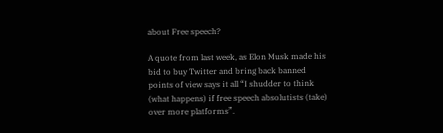about Free speech?

A quote from last week, as Elon Musk made his bid to buy Twitter and bring back banned points of view says it all “I shudder to think (what happens) if free speech absolutists (take) over more platforms”.